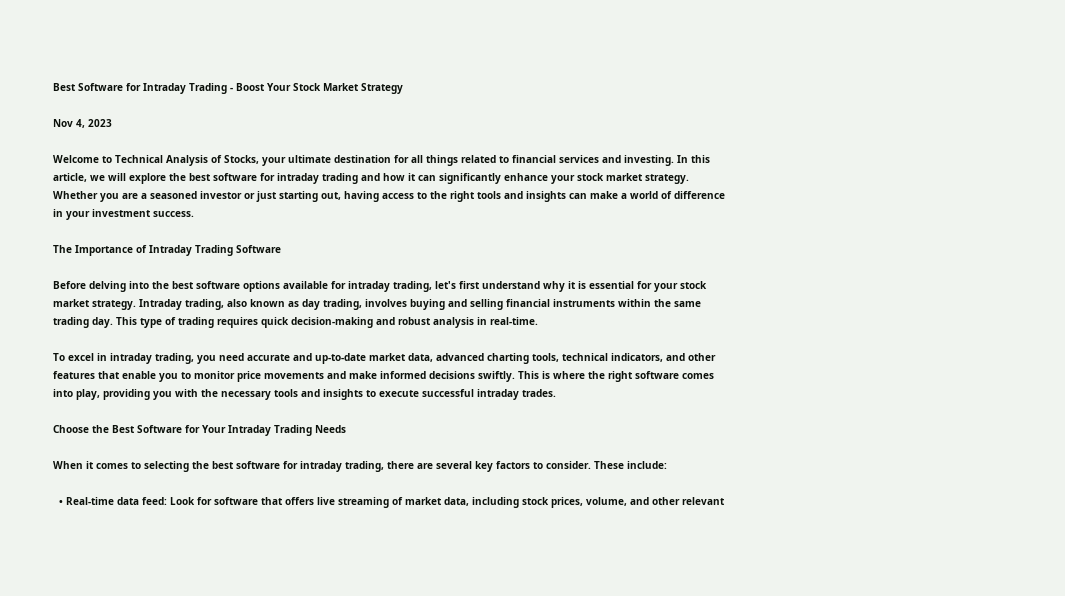Best Software for Intraday Trading - Boost Your Stock Market Strategy

Nov 4, 2023

Welcome to Technical Analysis of Stocks, your ultimate destination for all things related to financial services and investing. In this article, we will explore the best software for intraday trading and how it can significantly enhance your stock market strategy. Whether you are a seasoned investor or just starting out, having access to the right tools and insights can make a world of difference in your investment success.

The Importance of Intraday Trading Software

Before delving into the best software options available for intraday trading, let's first understand why it is essential for your stock market strategy. Intraday trading, also known as day trading, involves buying and selling financial instruments within the same trading day. This type of trading requires quick decision-making and robust analysis in real-time.

To excel in intraday trading, you need accurate and up-to-date market data, advanced charting tools, technical indicators, and other features that enable you to monitor price movements and make informed decisions swiftly. This is where the right software comes into play, providing you with the necessary tools and insights to execute successful intraday trades.

Choose the Best Software for Your Intraday Trading Needs

When it comes to selecting the best software for intraday trading, there are several key factors to consider. These include:

  • Real-time data feed: Look for software that offers live streaming of market data, including stock prices, volume, and other relevant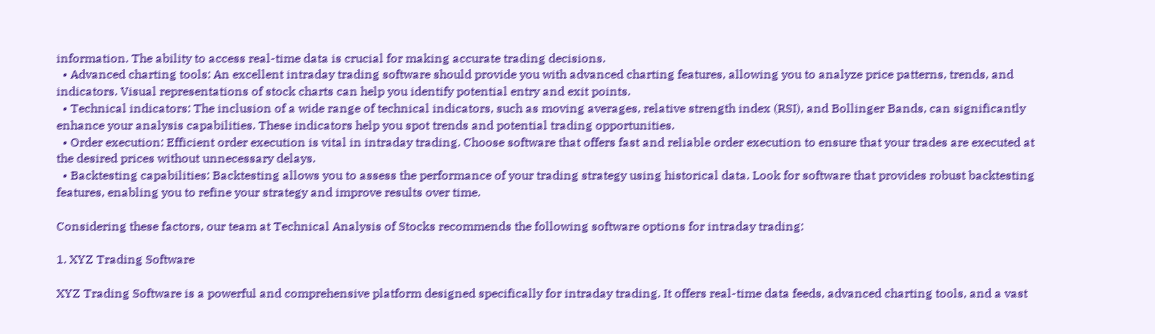information. The ability to access real-time data is crucial for making accurate trading decisions.
  • Advanced charting tools: An excellent intraday trading software should provide you with advanced charting features, allowing you to analyze price patterns, trends, and indicators. Visual representations of stock charts can help you identify potential entry and exit points.
  • Technical indicators: The inclusion of a wide range of technical indicators, such as moving averages, relative strength index (RSI), and Bollinger Bands, can significantly enhance your analysis capabilities. These indicators help you spot trends and potential trading opportunities.
  • Order execution: Efficient order execution is vital in intraday trading. Choose software that offers fast and reliable order execution to ensure that your trades are executed at the desired prices without unnecessary delays.
  • Backtesting capabilities: Backtesting allows you to assess the performance of your trading strategy using historical data. Look for software that provides robust backtesting features, enabling you to refine your strategy and improve results over time.

Considering these factors, our team at Technical Analysis of Stocks recommends the following software options for intraday trading:

1. XYZ Trading Software

XYZ Trading Software is a powerful and comprehensive platform designed specifically for intraday trading. It offers real-time data feeds, advanced charting tools, and a vast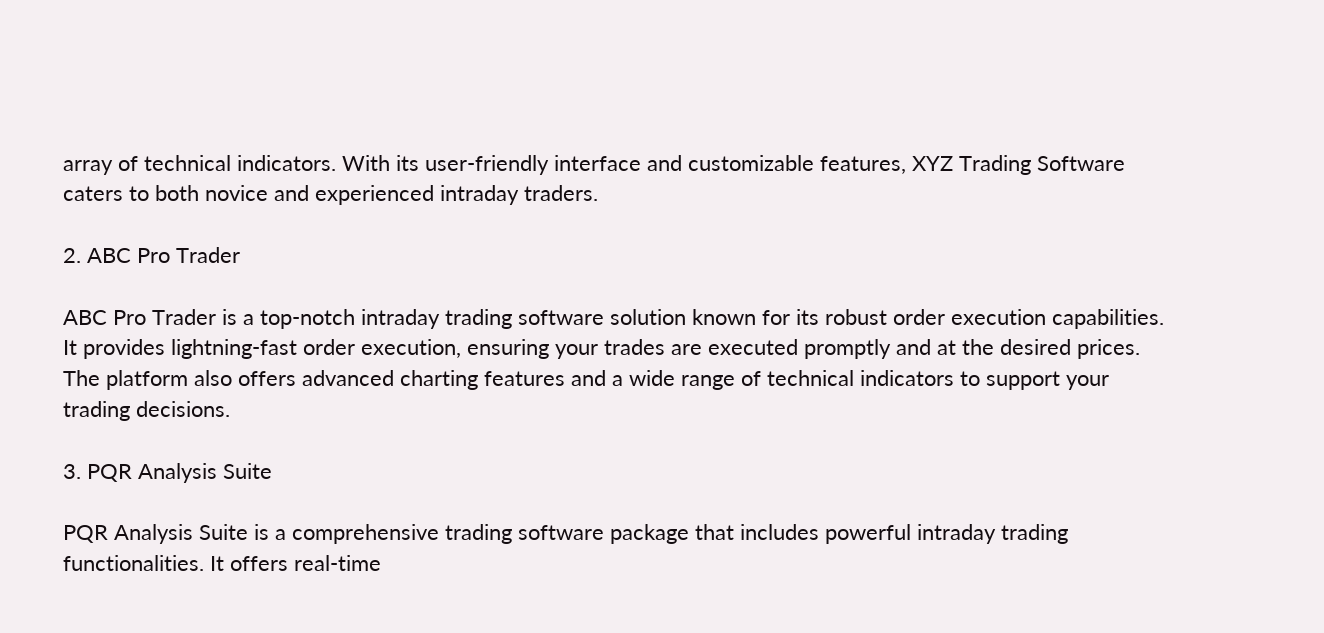array of technical indicators. With its user-friendly interface and customizable features, XYZ Trading Software caters to both novice and experienced intraday traders.

2. ABC Pro Trader

ABC Pro Trader is a top-notch intraday trading software solution known for its robust order execution capabilities. It provides lightning-fast order execution, ensuring your trades are executed promptly and at the desired prices. The platform also offers advanced charting features and a wide range of technical indicators to support your trading decisions.

3. PQR Analysis Suite

PQR Analysis Suite is a comprehensive trading software package that includes powerful intraday trading functionalities. It offers real-time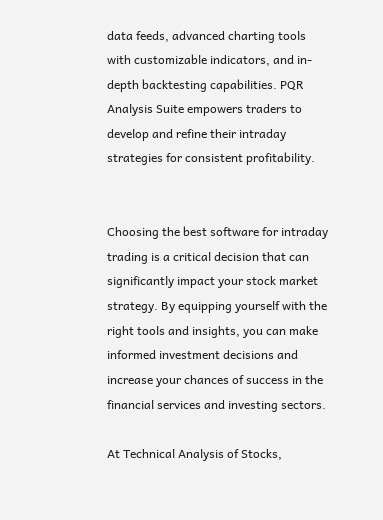data feeds, advanced charting tools with customizable indicators, and in-depth backtesting capabilities. PQR Analysis Suite empowers traders to develop and refine their intraday strategies for consistent profitability.


Choosing the best software for intraday trading is a critical decision that can significantly impact your stock market strategy. By equipping yourself with the right tools and insights, you can make informed investment decisions and increase your chances of success in the financial services and investing sectors.

At Technical Analysis of Stocks,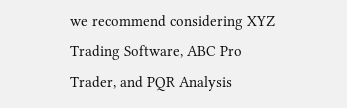we recommend considering XYZ Trading Software, ABC Pro Trader, and PQR Analysis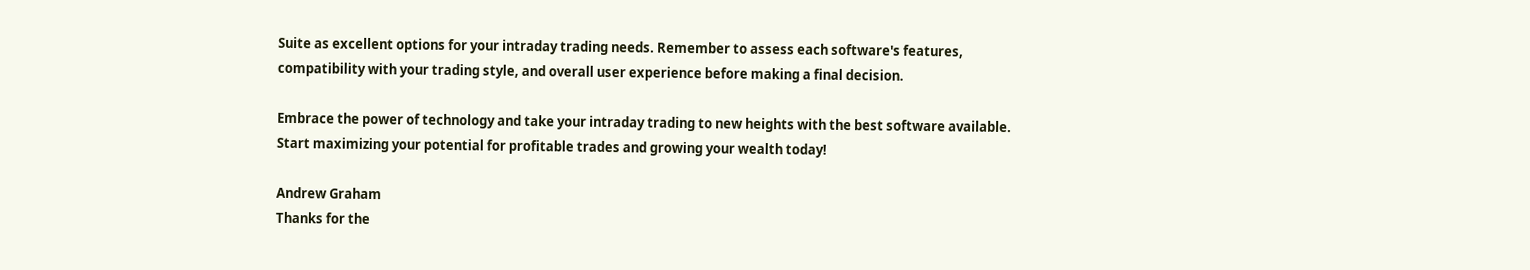Suite as excellent options for your intraday trading needs. Remember to assess each software's features, compatibility with your trading style, and overall user experience before making a final decision.

Embrace the power of technology and take your intraday trading to new heights with the best software available. Start maximizing your potential for profitable trades and growing your wealth today!

Andrew Graham
Thanks for the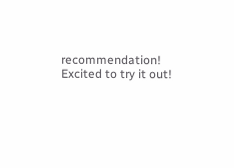recommendation! Excited to try it out!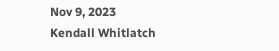Nov 9, 2023
Kendall Whitlatch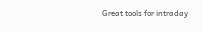Great tools for intraday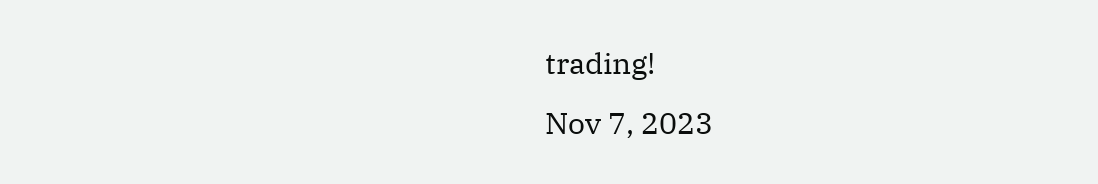trading!
Nov 7, 2023